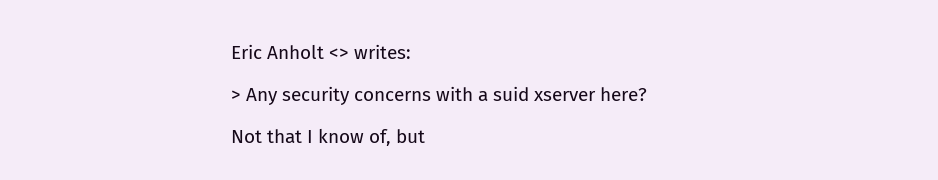Eric Anholt <> writes:

> Any security concerns with a suid xserver here?

Not that I know of, but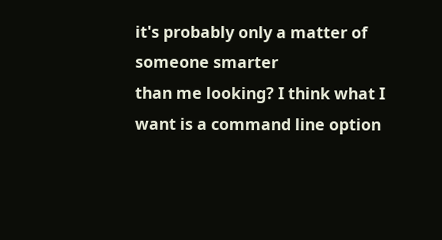it's probably only a matter of someone smarter
than me looking? I think what I want is a command line option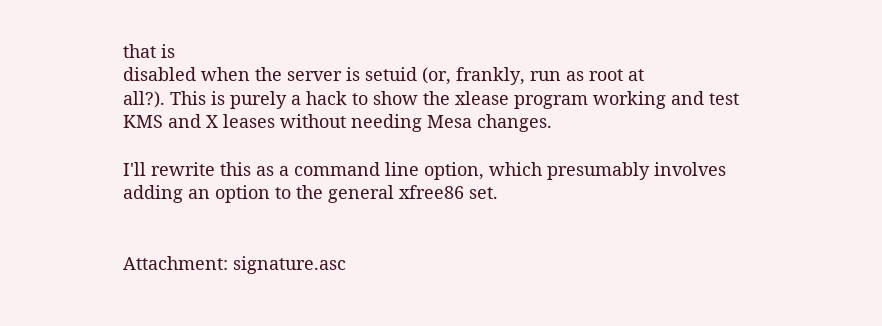that is
disabled when the server is setuid (or, frankly, run as root at
all?). This is purely a hack to show the xlease program working and test
KMS and X leases without needing Mesa changes.

I'll rewrite this as a command line option, which presumably involves
adding an option to the general xfree86 set.


Attachment: signature.asc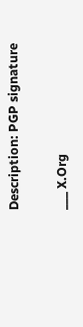Description: PGP signature

___ X.Org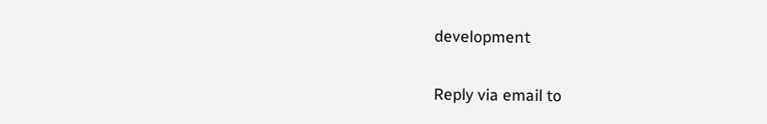development

Reply via email to